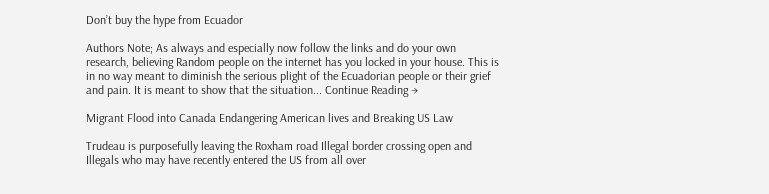Don’t buy the hype from Ecuador

Authors Note; As always and especially now follow the links and do your own research, believing Random people on the internet has you locked in your house. This is in no way meant to diminish the serious plight of the Ecuadorian people or their grief and pain. It is meant to show that the situation... Continue Reading →

Migrant Flood into Canada Endangering American lives and Breaking US Law

Trudeau is purposefully leaving the Roxham road Illegal border crossing open and Illegals who may have recently entered the US from all over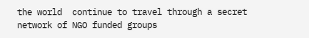the world  continue to travel through a secret network of NGO funded groups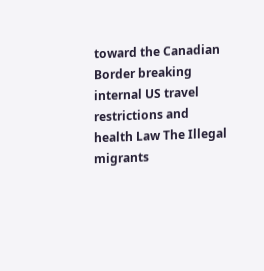toward the Canadian Border breaking internal US travel restrictions and health Law The Illegal migrants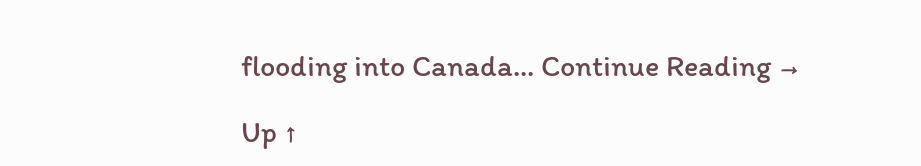flooding into Canada... Continue Reading →

Up ↑